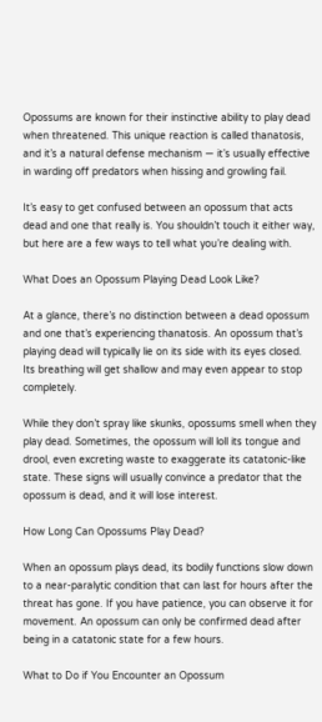Opossums are known for their instinctive ability to play dead when threatened. This unique reaction is called thanatosis, and it’s a natural defense mechanism — it’s usually effective in warding off predators when hissing and growling fail.

It’s easy to get confused between an opossum that acts dead and one that really is. You shouldn’t touch it either way, but here are a few ways to tell what you’re dealing with.

What Does an Opossum Playing Dead Look Like?

At a glance, there’s no distinction between a dead opossum and one that’s experiencing thanatosis. An opossum that’s playing dead will typically lie on its side with its eyes closed. Its breathing will get shallow and may even appear to stop completely.

While they don’t spray like skunks, opossums smell when they play dead. Sometimes, the opossum will loll its tongue and drool, even excreting waste to exaggerate its catatonic-like state. These signs will usually convince a predator that the opossum is dead, and it will lose interest.

How Long Can Opossums Play Dead?

When an opossum plays dead, its bodily functions slow down to a near-paralytic condition that can last for hours after the threat has gone. If you have patience, you can observe it for movement. An opossum can only be confirmed dead after being in a catatonic state for a few hours.

What to Do if You Encounter an Opossum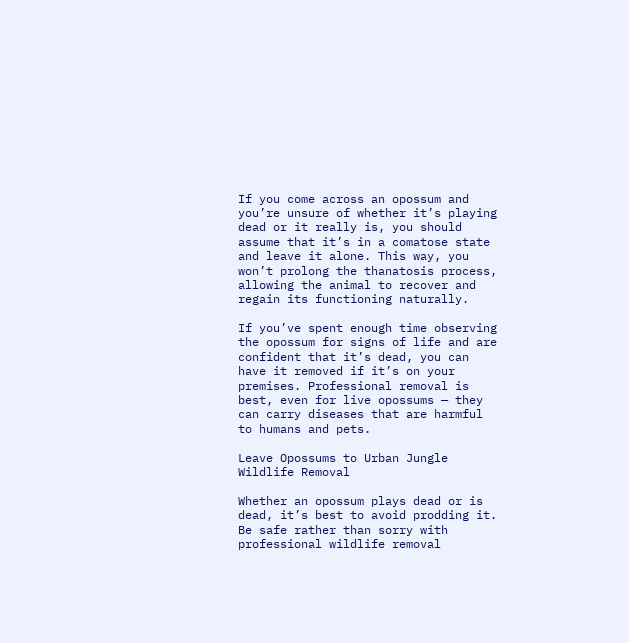If you come across an opossum and you’re unsure of whether it’s playing dead or it really is, you should assume that it’s in a comatose state and leave it alone. This way, you won’t prolong the thanatosis process, allowing the animal to recover and regain its functioning naturally.

If you’ve spent enough time observing the opossum for signs of life and are confident that it’s dead, you can have it removed if it’s on your premises. Professional removal is best, even for live opossums — they can carry diseases that are harmful to humans and pets.

Leave Opossums to Urban Jungle Wildlife Removal

Whether an opossum plays dead or is dead, it’s best to avoid prodding it. Be safe rather than sorry with professional wildlife removal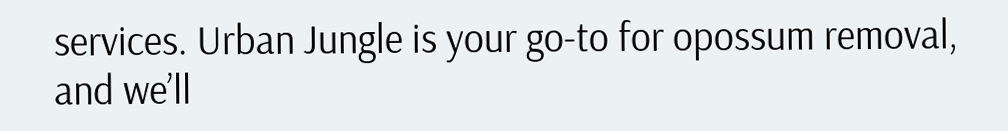services. Urban Jungle is your go-to for opossum removal, and we’ll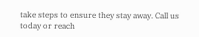take steps to ensure they stay away. Call us today or reach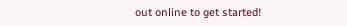out online to get started!